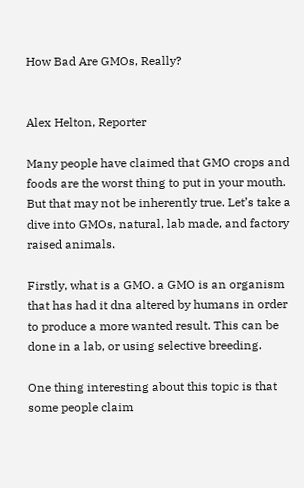How Bad Are GMOs, Really?


Alex Helton, Reporter

Many people have claimed that GMO crops and foods are the worst thing to put in your mouth. But that may not be inherently true. Let’s take a dive into GMOs, natural, lab made, and factory raised animals.

Firstly, what is a GMO. a GMO is an organism that has had it dna altered by humans in order to produce a more wanted result. This can be done in a lab, or using selective breeding.

One thing interesting about this topic is that some people claim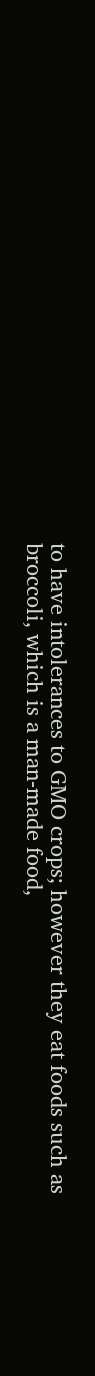to have intolerances to GMO crops; however they eat foods such as broccoli, which is a man-made food,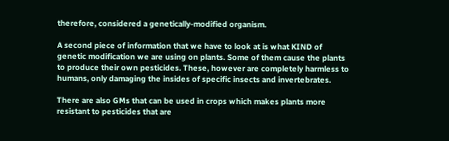therefore, considered a genetically-modified organism.

A second piece of information that we have to look at is what KIND of genetic modification we are using on plants. Some of them cause the plants to produce their own pesticides. These, however are completely harmless to humans, only damaging the insides of specific insects and invertebrates.

There are also GMs that can be used in crops which makes plants more resistant to pesticides that are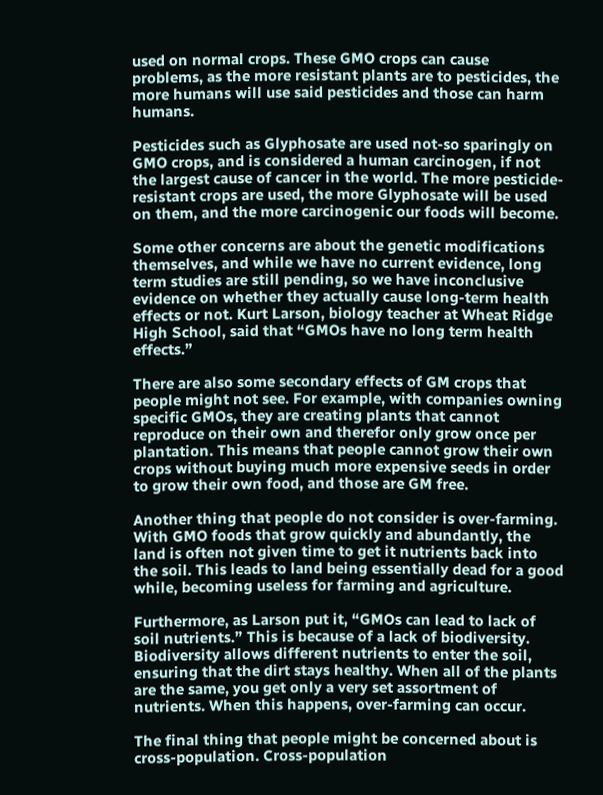used on normal crops. These GMO crops can cause problems, as the more resistant plants are to pesticides, the more humans will use said pesticides and those can harm humans.

Pesticides such as Glyphosate are used not-so sparingly on GMO crops, and is considered a human carcinogen, if not the largest cause of cancer in the world. The more pesticide-resistant crops are used, the more Glyphosate will be used on them, and the more carcinogenic our foods will become.

Some other concerns are about the genetic modifications themselves, and while we have no current evidence, long term studies are still pending, so we have inconclusive evidence on whether they actually cause long-term health effects or not. Kurt Larson, biology teacher at Wheat Ridge High School, said that “GMOs have no long term health effects.”

There are also some secondary effects of GM crops that people might not see. For example, with companies owning specific GMOs, they are creating plants that cannot reproduce on their own and therefor only grow once per plantation. This means that people cannot grow their own crops without buying much more expensive seeds in order to grow their own food, and those are GM free.

Another thing that people do not consider is over-farming. With GMO foods that grow quickly and abundantly, the land is often not given time to get it nutrients back into the soil. This leads to land being essentially dead for a good while, becoming useless for farming and agriculture.

Furthermore, as Larson put it, “GMOs can lead to lack of soil nutrients.” This is because of a lack of biodiversity. Biodiversity allows different nutrients to enter the soil, ensuring that the dirt stays healthy. When all of the plants are the same, you get only a very set assortment of nutrients. When this happens, over-farming can occur.

The final thing that people might be concerned about is cross-population. Cross-population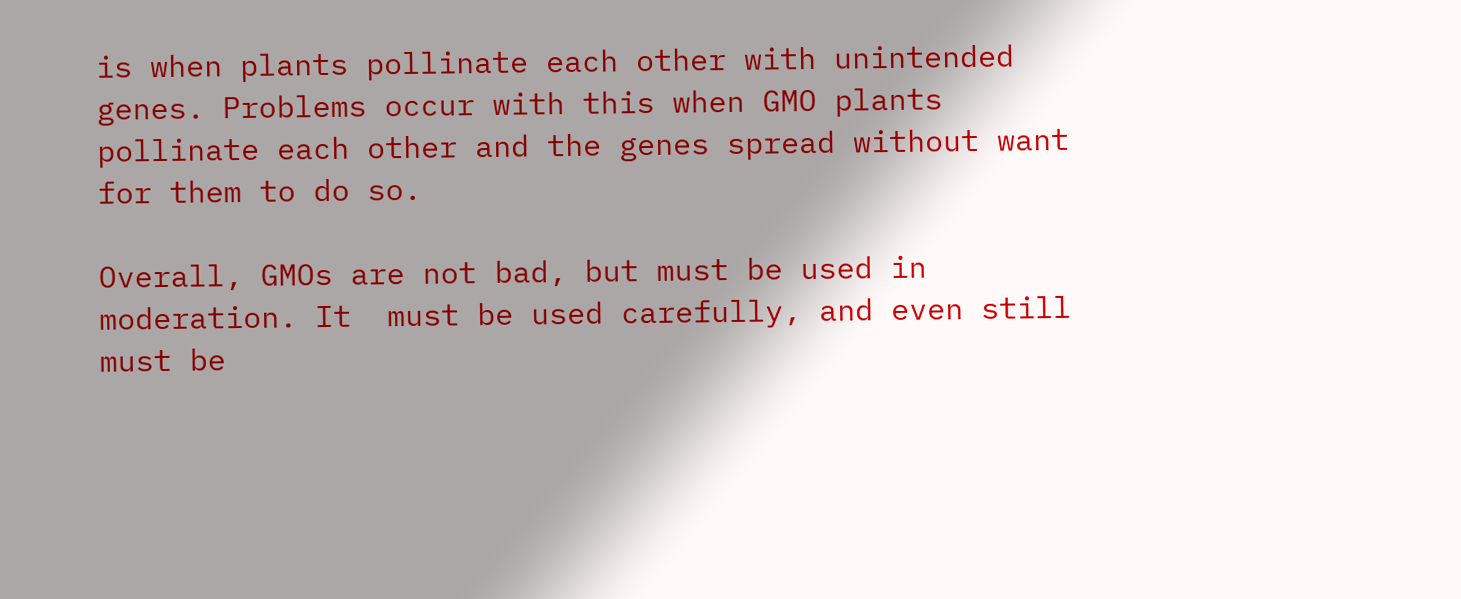is when plants pollinate each other with unintended genes. Problems occur with this when GMO plants pollinate each other and the genes spread without want for them to do so.

Overall, GMOs are not bad, but must be used in moderation. It  must be used carefully, and even still must be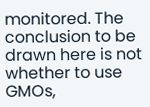monitored. The conclusion to be drawn here is not whether to use GMOs,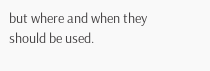but where and when they should be used.